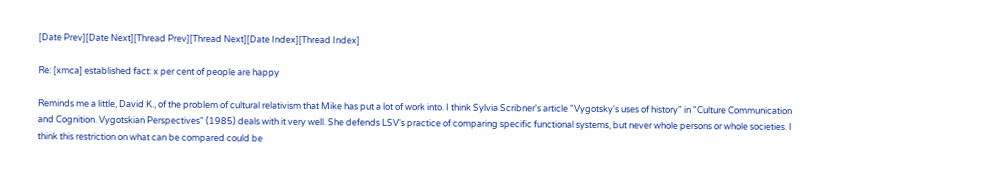[Date Prev][Date Next][Thread Prev][Thread Next][Date Index][Thread Index]

Re: [xmca] established fact: x per cent of people are happy

Reminds me a little, David K., of the problem of cultural relativism that Mike has put a lot of work into. I think Sylvia Scribner's article "Vygotsky's uses of history" in "Culture Communication and Cognition. Vygotskian Perspectives" (1985) deals with it very well. She defends LSV's practice of comparing specific functional systems, but never whole persons or whole societies. I think this restriction on what can be compared could be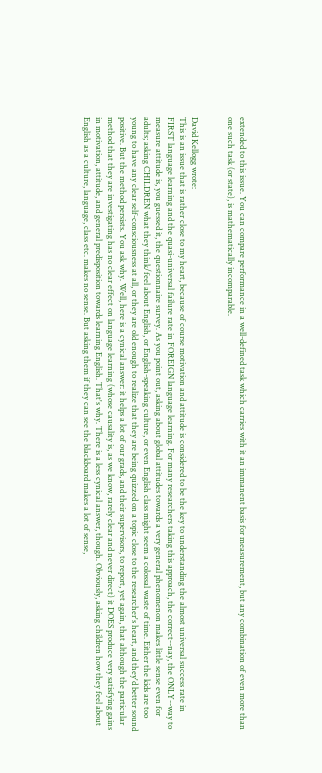extended to this issue. You can compare performance in a well-defined task which carries with it an immanent basis for measurement, but any combination of even more than one such task (or state), is mathematically incomparable.


David Kellogg wrote:
This is an issue that is rather close to my heart, because of course motivation and attitude is considered to be the key to understanding the almost universal success rate in FIRST language learning and the quasi-universal failure rate in FOREIGN language learning. For many researchers taking this approach, the correct--nay, the ONLY--way to measure attitude is, you guessed it, the questionnaire survey. As you point out, asking about global attitudes towards a very general phenomenon makes little sense even for adults; asking CHILDREN what they think/feel about English, or English-speaking culture, or even English class might seem a colossal waste of time. Either the kids are too young to have any clear self-consciousness at all, or they are old enough to realize that they are being quizzed on a topic close to the researcher's heart, and they'd better sound positive. But the method persists. You ask why. Well, here is a cynical answer: it helps a lot of our grads, and their supervisors, to report, yet again, that although the particular method that they are investigating has no clear effect on language learning (whose causality is, as we know, rarely clear and never direct) it DOES produce very satisfying gains in motivation, attitude, and general predisposition towards learning English. That's why. There is a less cynical answer, though. Obviously, asking children how they feel about English as a culture, language, class etc. makes no sense. But asking them if they can see the blackboard makes a lot of sense,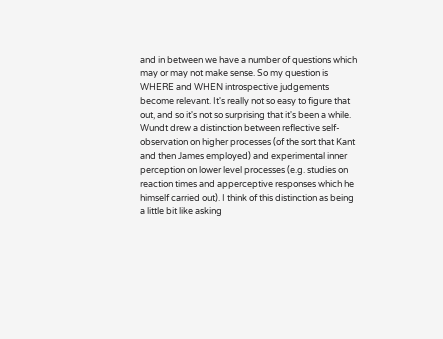and in between we have a number of questions which may or may not make sense. So my question is WHERE and WHEN introspective judgements become relevant. It's really not so easy to figure that out, and so it's not so surprising that it's been a while. Wundt drew a distinction between reflective self-observation on higher processes (of the sort that Kant and then James employed) and experimental inner perception on lower level processes (e.g. studies on reaction times and apperceptive responses which he himself carried out). I think of this distinction as being a little bit like asking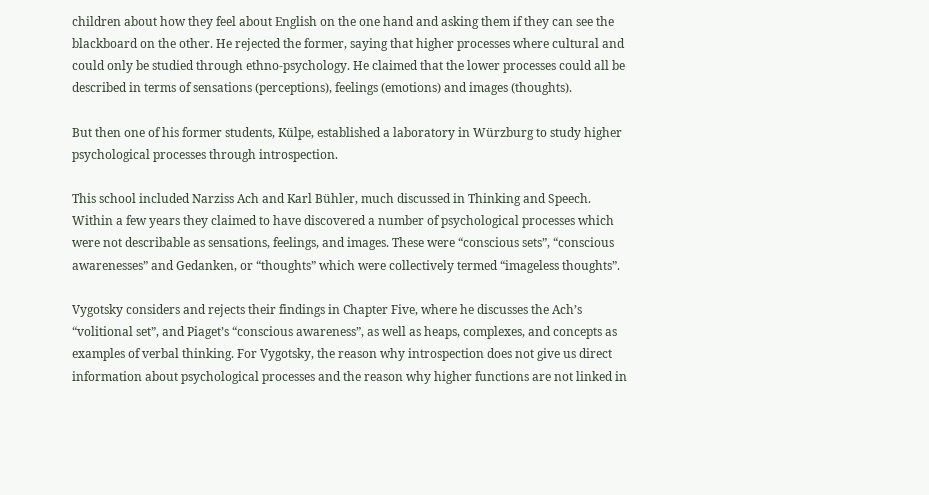children about how they feel about English on the one hand and asking them if they can see the blackboard on the other. He rejected the former, saying that higher processes where cultural and could only be studied through ethno-psychology. He claimed that the lower processes could all be described in terms of sensations (perceptions), feelings (emotions) and images (thoughts).

But then one of his former students, Külpe, established a laboratory in Würzburg to study higher psychological processes through introspection.

This school included Narziss Ach and Karl Bühler, much discussed in Thinking and Speech. Within a few years they claimed to have discovered a number of psychological processes which were not describable as sensations, feelings, and images. These were “conscious sets”, “conscious awarenesses” and Gedanken, or “thoughts” which were collectively termed “imageless thoughts”.

Vygotsky considers and rejects their findings in Chapter Five, where he discusses the Ach’s “volitional set”, and Piaget’s “conscious awareness”, as well as heaps, complexes, and concepts as examples of verbal thinking. For Vygotsky, the reason why introspection does not give us direct information about psychological processes and the reason why higher functions are not linked in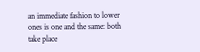an immediate fashion to lower ones is one and the same: both take place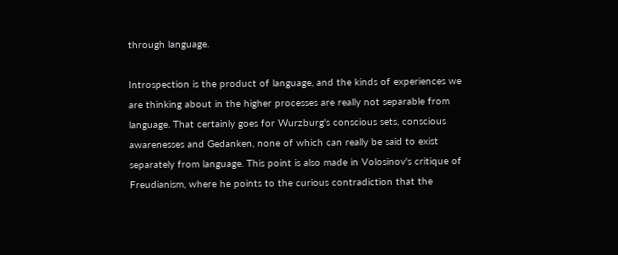through language.

Introspection is the product of language, and the kinds of experiences we are thinking about in the higher processes are really not separable from language. That certainly goes for Wurzburg's conscious sets, conscious awarenesses and Gedanken, none of which can really be said to exist separately from language. This point is also made in Volosinov's critique of Freudianism, where he points to the curious contradiction that the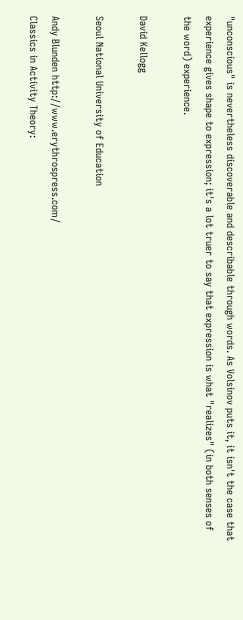"unconscious" is nevertheless discoverable and describable through words. As Volsinov puts it, it isn't the case that experience gives shape to expression; it's a lot truer to say that expression is what "realizes" (in both senses of the word) experience.

David Kellogg

Seoul National University of Education

Andy Blunden http://www.erythrospress.com/
Classics in Activity Theory: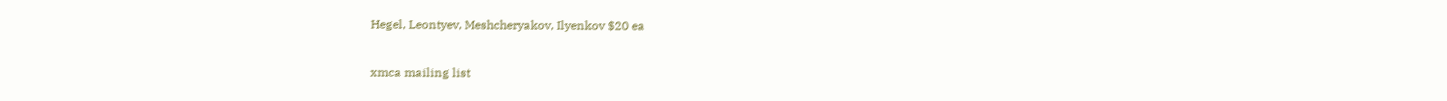Hegel, Leontyev, Meshcheryakov, Ilyenkov $20 ea

xmca mailing list